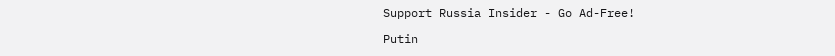Support Russia Insider - Go Ad-Free!

Putin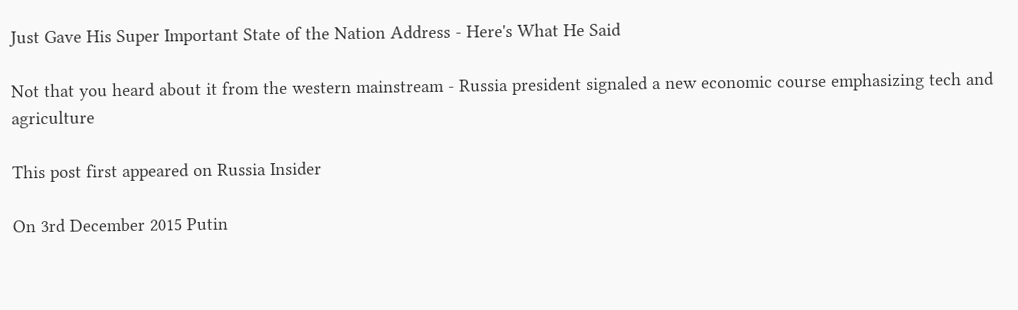Just Gave His Super Important State of the Nation Address - Here's What He Said

Not that you heard about it from the western mainstream - Russia president signaled a new economic course emphasizing tech and agriculture

This post first appeared on Russia Insider

On 3rd December 2015 Putin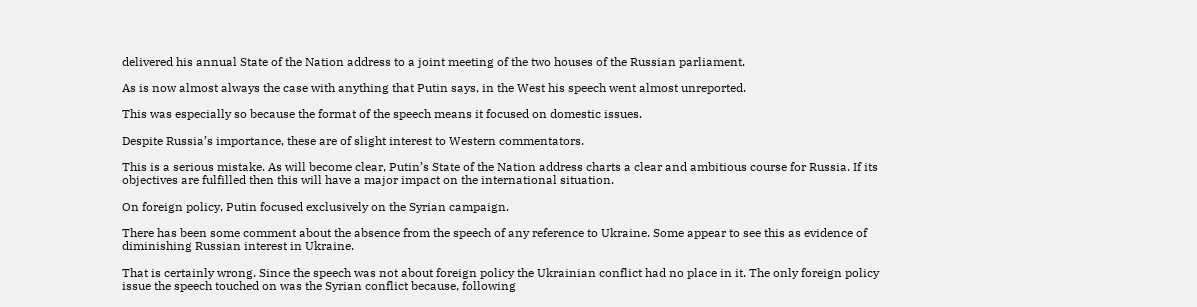delivered his annual State of the Nation address to a joint meeting of the two houses of the Russian parliament.

As is now almost always the case with anything that Putin says, in the West his speech went almost unreported.

This was especially so because the format of the speech means it focused on domestic issues.

Despite Russia’s importance, these are of slight interest to Western commentators.

This is a serious mistake. As will become clear, Putin’s State of the Nation address charts a clear and ambitious course for Russia. If its objectives are fulfilled then this will have a major impact on the international situation.

On foreign policy, Putin focused exclusively on the Syrian campaign.

There has been some comment about the absence from the speech of any reference to Ukraine. Some appear to see this as evidence of diminishing Russian interest in Ukraine.

That is certainly wrong. Since the speech was not about foreign policy the Ukrainian conflict had no place in it. The only foreign policy issue the speech touched on was the Syrian conflict because, following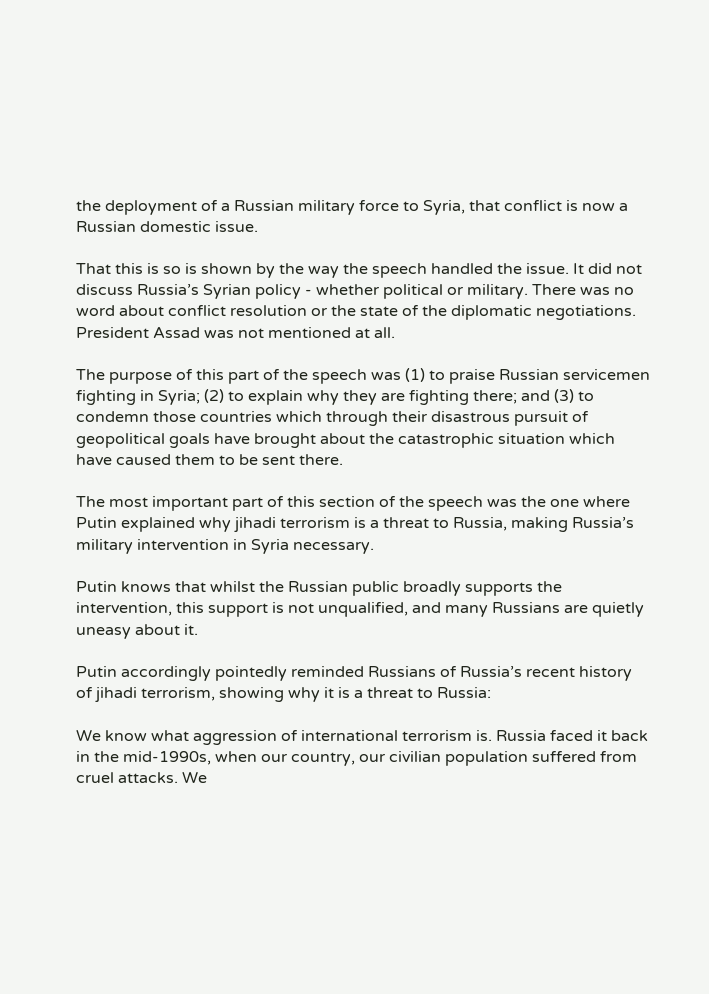the deployment of a Russian military force to Syria, that conflict is now a Russian domestic issue.

That this is so is shown by the way the speech handled the issue. It did not discuss Russia’s Syrian policy - whether political or military. There was no word about conflict resolution or the state of the diplomatic negotiations. President Assad was not mentioned at all.

The purpose of this part of the speech was (1) to praise Russian servicemen fighting in Syria; (2) to explain why they are fighting there; and (3) to condemn those countries which through their disastrous pursuit of geopolitical goals have brought about the catastrophic situation which have caused them to be sent there.

The most important part of this section of the speech was the one where Putin explained why jihadi terrorism is a threat to Russia, making Russia’s military intervention in Syria necessary.

Putin knows that whilst the Russian public broadly supports the intervention, this support is not unqualified, and many Russians are quietly uneasy about it.

Putin accordingly pointedly reminded Russians of Russia’s recent history of jihadi terrorism, showing why it is a threat to Russia:

We know what aggression of international terrorism is. Russia faced it back in the mid-1990s, when our country, our civilian population suffered from cruel attacks. We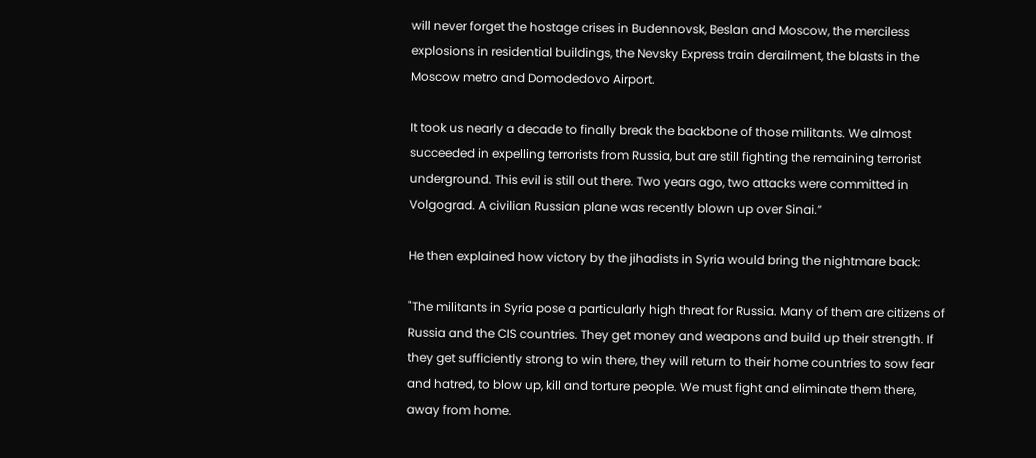will never forget the hostage crises in Budennovsk, Beslan and Moscow, the merciless explosions in residential buildings, the Nevsky Express train derailment, the blasts in the Moscow metro and Domodedovo Airport.

It took us nearly a decade to finally break the backbone of those militants. We almost succeeded in expelling terrorists from Russia, but are still fighting the remaining terrorist underground. This evil is still out there. Two years ago, two attacks were committed in Volgograd. A civilian Russian plane was recently blown up over Sinai.”

He then explained how victory by the jihadists in Syria would bring the nightmare back:

"The militants in Syria pose a particularly high threat for Russia. Many of them are citizens of Russia and the CIS countries. They get money and weapons and build up their strength. If they get sufficiently strong to win there, they will return to their home countries to sow fear and hatred, to blow up, kill and torture people. We must fight and eliminate them there, away from home.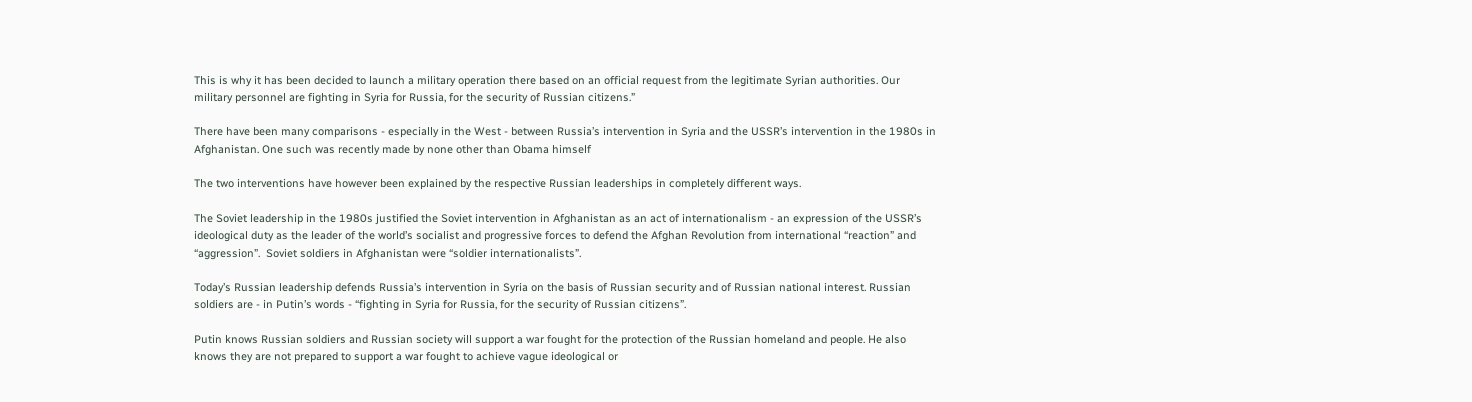This is why it has been decided to launch a military operation there based on an official request from the legitimate Syrian authorities. Our military personnel are fighting in Syria for Russia, for the security of Russian citizens.”

There have been many comparisons - especially in the West - between Russia’s intervention in Syria and the USSR’s intervention in the 1980s in Afghanistan. One such was recently made by none other than Obama himself

The two interventions have however been explained by the respective Russian leaderships in completely different ways.

The Soviet leadership in the 1980s justified the Soviet intervention in Afghanistan as an act of internationalism - an expression of the USSR’s ideological duty as the leader of the world’s socialist and progressive forces to defend the Afghan Revolution from international “reaction” and “aggression”.  Soviet soldiers in Afghanistan were “soldier internationalists”.

Today’s Russian leadership defends Russia’s intervention in Syria on the basis of Russian security and of Russian national interest. Russian soldiers are - in Putin’s words - “fighting in Syria for Russia, for the security of Russian citizens”.

Putin knows Russian soldiers and Russian society will support a war fought for the protection of the Russian homeland and people. He also knows they are not prepared to support a war fought to achieve vague ideological or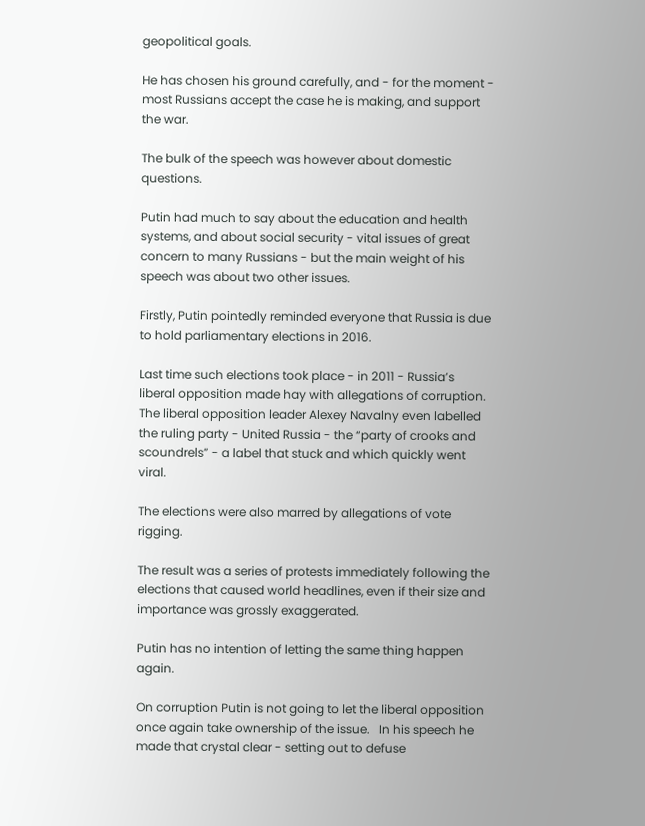geopolitical goals.

He has chosen his ground carefully, and - for the moment - most Russians accept the case he is making, and support the war.

The bulk of the speech was however about domestic questions.

Putin had much to say about the education and health systems, and about social security - vital issues of great concern to many Russians - but the main weight of his speech was about two other issues.

Firstly, Putin pointedly reminded everyone that Russia is due to hold parliamentary elections in 2016.

Last time such elections took place - in 2011 - Russia’s liberal opposition made hay with allegations of corruption. The liberal opposition leader Alexey Navalny even labelled the ruling party - United Russia - the “party of crooks and scoundrels” - a label that stuck and which quickly went viral.

The elections were also marred by allegations of vote rigging.

The result was a series of protests immediately following the elections that caused world headlines, even if their size and importance was grossly exaggerated.

Putin has no intention of letting the same thing happen again.

On corruption Putin is not going to let the liberal opposition once again take ownership of the issue.   In his speech he made that crystal clear - setting out to defuse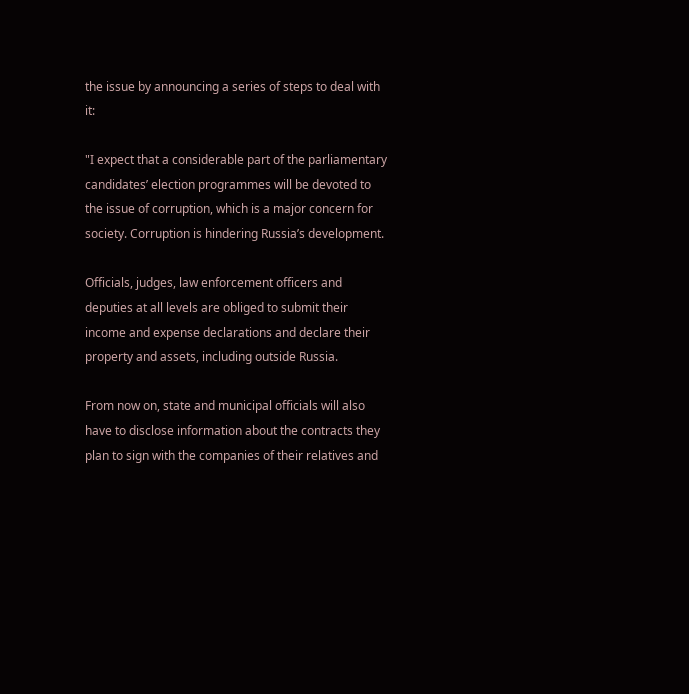the issue by announcing a series of steps to deal with it:

"I expect that a considerable part of the parliamentary candidates’ election programmes will be devoted to the issue of corruption, which is a major concern for society. Corruption is hindering Russia’s development.

Officials, judges, law enforcement officers and deputies at all levels are obliged to submit their income and expense declarations and declare their property and assets, including outside Russia.

From now on, state and municipal officials will also have to disclose information about the contracts they plan to sign with the companies of their relatives and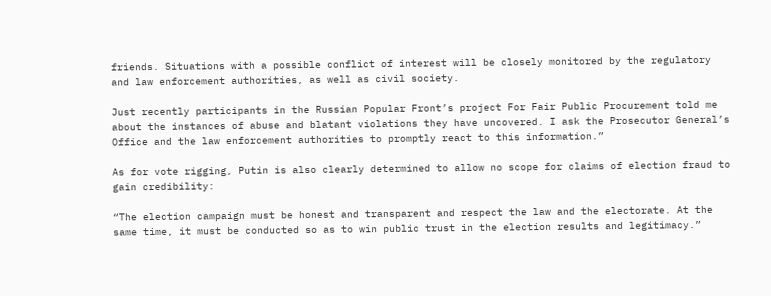friends. Situations with a possible conflict of interest will be closely monitored by the regulatory and law enforcement authorities, as well as civil society.

Just recently participants in the Russian Popular Front’s project For Fair Public Procurement told me about the instances of abuse and blatant violations they have uncovered. I ask the Prosecutor General’s Office and the law enforcement authorities to promptly react to this information.”

As for vote rigging, Putin is also clearly determined to allow no scope for claims of election fraud to gain credibility:

“The election campaign must be honest and transparent and respect the law and the electorate. At the same time, it must be conducted so as to win public trust in the election results and legitimacy.”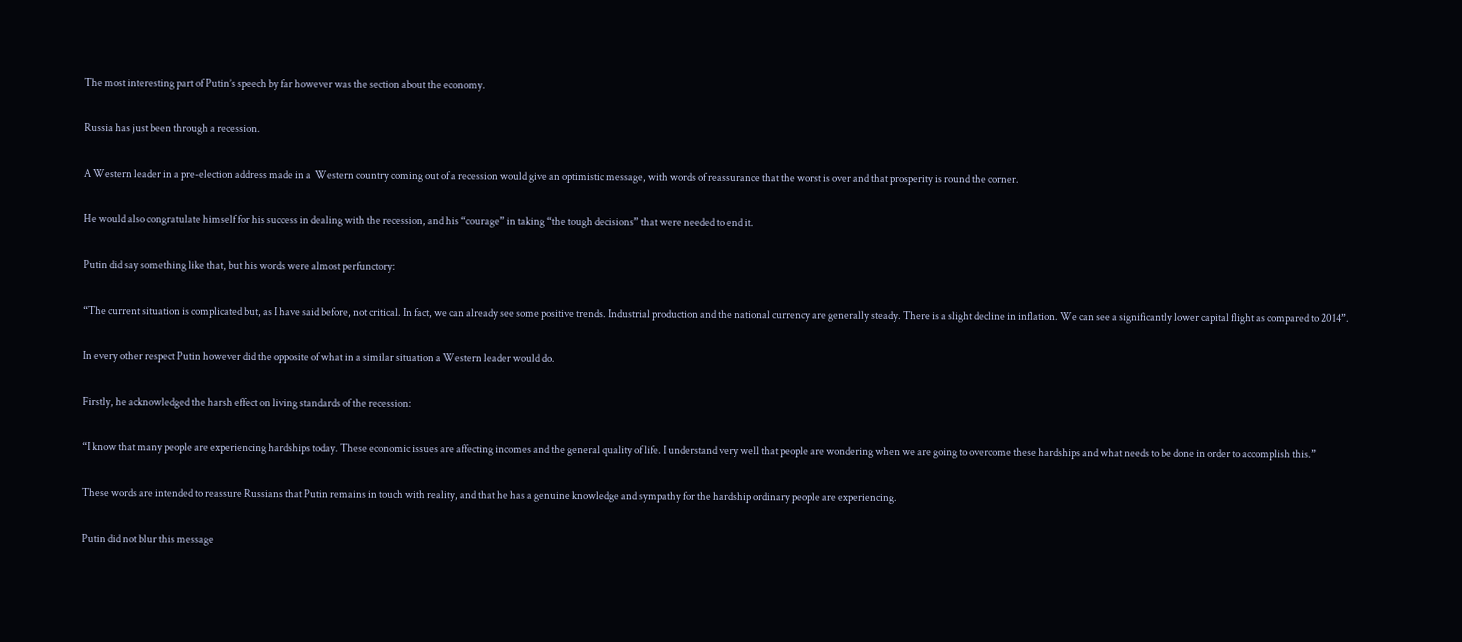The most interesting part of Putin’s speech by far however was the section about the economy.

Russia has just been through a recession.

A Western leader in a pre-election address made in a  Western country coming out of a recession would give an optimistic message, with words of reassurance that the worst is over and that prosperity is round the corner.

He would also congratulate himself for his success in dealing with the recession, and his “courage” in taking “the tough decisions” that were needed to end it.

Putin did say something like that, but his words were almost perfunctory:

“The current situation is complicated but, as I have said before, not critical. In fact, we can already see some positive trends. Industrial production and the national currency are generally steady. There is a slight decline in inflation. We can see a significantly lower capital flight as compared to 2014”.

In every other respect Putin however did the opposite of what in a similar situation a Western leader would do.

Firstly, he acknowledged the harsh effect on living standards of the recession:

“I know that many people are experiencing hardships today. These economic issues are affecting incomes and the general quality of life. I understand very well that people are wondering when we are going to overcome these hardships and what needs to be done in order to accomplish this.”

These words are intended to reassure Russians that Putin remains in touch with reality, and that he has a genuine knowledge and sympathy for the hardship ordinary people are experiencing.

Putin did not blur this message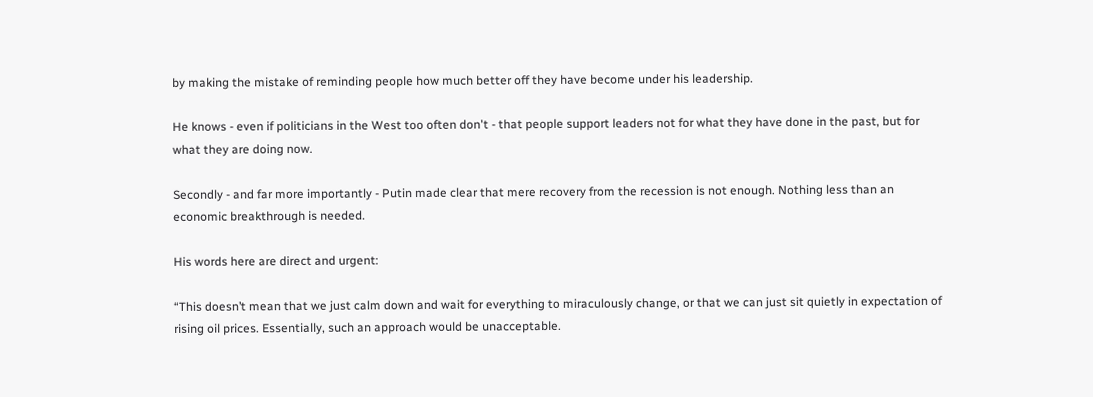by making the mistake of reminding people how much better off they have become under his leadership.

He knows - even if politicians in the West too often don't - that people support leaders not for what they have done in the past, but for what they are doing now.

Secondly - and far more importantly - Putin made clear that mere recovery from the recession is not enough. Nothing less than an economic breakthrough is needed.

His words here are direct and urgent:

“This doesn’t mean that we just calm down and wait for everything to miraculously change, or that we can just sit quietly in expectation of rising oil prices. Essentially, such an approach would be unacceptable.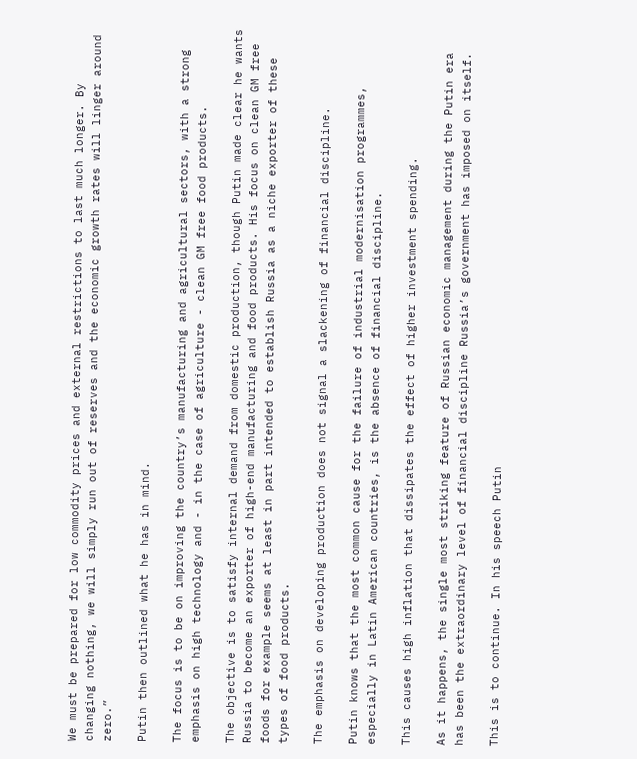We must be prepared for low commodity prices and external restrictions to last much longer. By changing nothing, we will simply run out of reserves and the economic growth rates will linger around zero.”

Putin then outlined what he has in mind.

The focus is to be on improving the country’s manufacturing and agricultural sectors, with a strong emphasis on high technology and - in the case of agriculture - clean GM free food products.

The objective is to satisfy internal demand from domestic production, though Putin made clear he wants Russia to become an exporter of high-end manufacturing and food products. His focus on clean GM free foods for example seems at least in part intended to establish Russia as a niche exporter of these types of food products.

The emphasis on developing production does not signal a slackening of financial discipline.

Putin knows that the most common cause for the failure of industrial modernisation programmes, especially in Latin American countries, is the absence of financial discipline.

This causes high inflation that dissipates the effect of higher investment spending.

As it happens, the single most striking feature of Russian economic management during the Putin era has been the extraordinary level of financial discipline Russia’s government has imposed on itself.

This is to continue. In his speech Putin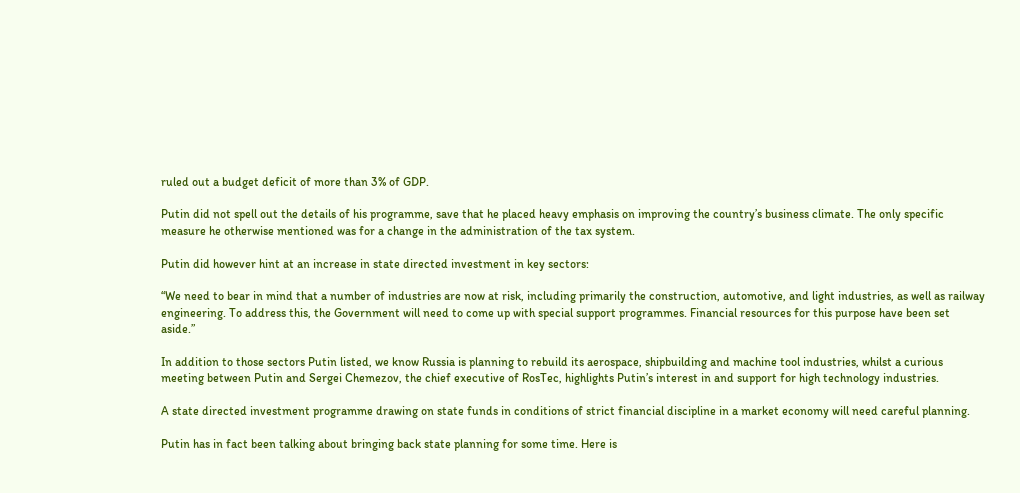ruled out a budget deficit of more than 3% of GDP.

Putin did not spell out the details of his programme, save that he placed heavy emphasis on improving the country’s business climate. The only specific measure he otherwise mentioned was for a change in the administration of the tax system.

Putin did however hint at an increase in state directed investment in key sectors:

“We need to bear in mind that a number of industries are now at risk, including primarily the construction, automotive, and light industries, as well as railway engineering. To address this, the Government will need to come up with special support programmes. Financial resources for this purpose have been set aside.”

In addition to those sectors Putin listed, we know Russia is planning to rebuild its aerospace, shipbuilding and machine tool industries, whilst a curious meeting between Putin and Sergei Chemezov, the chief executive of RosTec, highlights Putin’s interest in and support for high technology industries.

A state directed investment programme drawing on state funds in conditions of strict financial discipline in a market economy will need careful planning.

Putin has in fact been talking about bringing back state planning for some time. Here is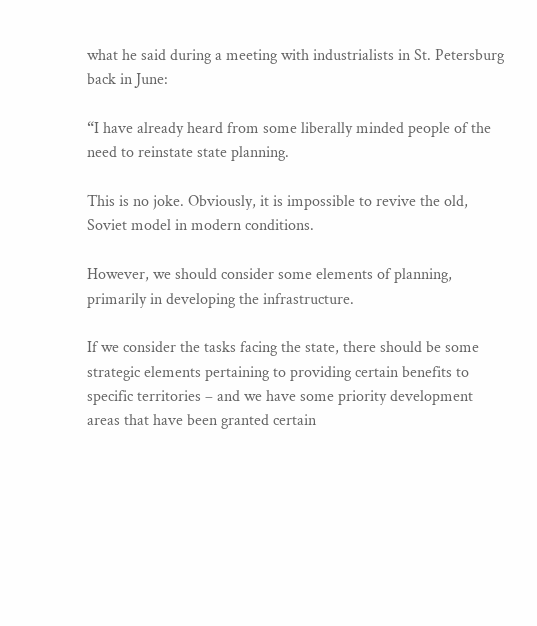what he said during a meeting with industrialists in St. Petersburg back in June:

“I have already heard from some liberally minded people of the need to reinstate state planning.

This is no joke. Obviously, it is impossible to revive the old, Soviet model in modern conditions.

However, we should consider some elements of planning, primarily in developing the infrastructure.

If we consider the tasks facing the state, there should be some strategic elements pertaining to providing certain benefits to specific territories – and we have some priority development areas that have been granted certain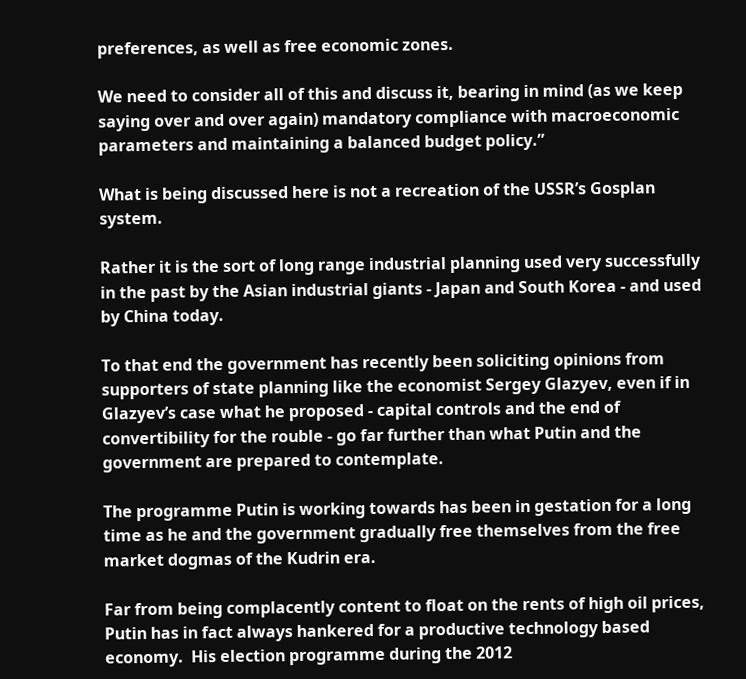preferences, as well as free economic zones.

We need to consider all of this and discuss it, bearing in mind (as we keep saying over and over again) mandatory compliance with macroeconomic parameters and maintaining a balanced budget policy.”

What is being discussed here is not a recreation of the USSR’s Gosplan system.

Rather it is the sort of long range industrial planning used very successfully in the past by the Asian industrial giants - Japan and South Korea - and used by China today.

To that end the government has recently been soliciting opinions from supporters of state planning like the economist Sergey Glazyev, even if in Glazyev’s case what he proposed - capital controls and the end of convertibility for the rouble - go far further than what Putin and the government are prepared to contemplate.

The programme Putin is working towards has been in gestation for a long time as he and the government gradually free themselves from the free market dogmas of the Kudrin era.

Far from being complacently content to float on the rents of high oil prices, Putin has in fact always hankered for a productive technology based economy.  His election programme during the 2012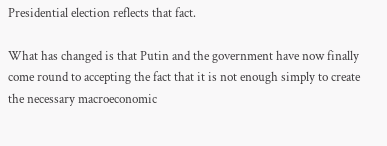Presidential election reflects that fact.

What has changed is that Putin and the government have now finally come round to accepting the fact that it is not enough simply to create the necessary macroeconomic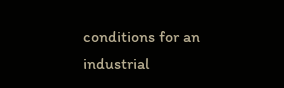conditions for an industrial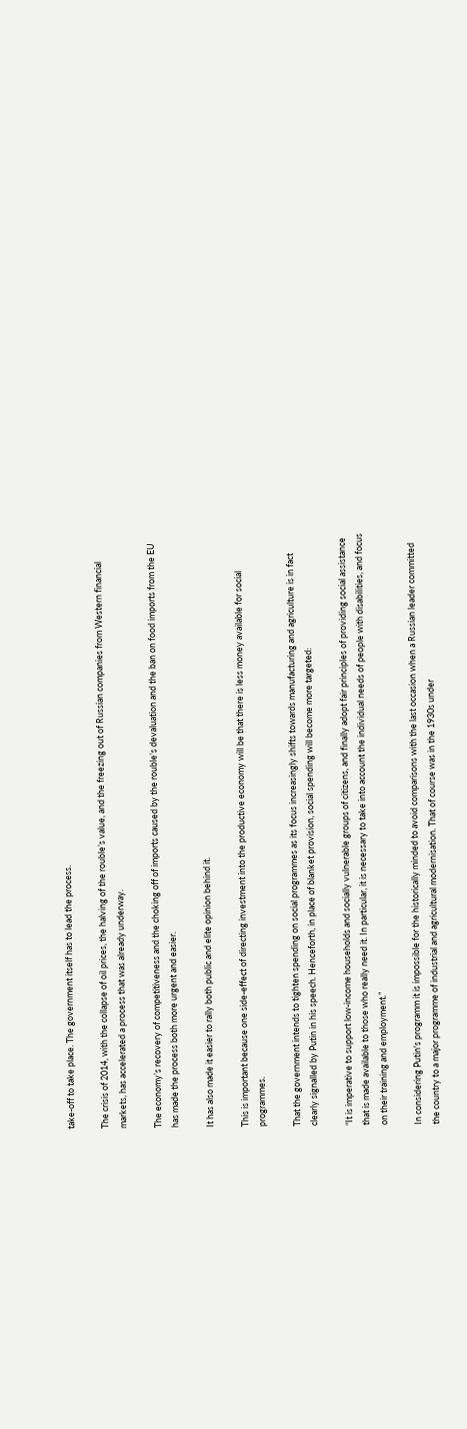take-off to take place. The government itself has to lead the process.

The crisis of 2014, with the collapse of oil prices, the halving of the rouble’s value, and the freezing out of Russian companies from Western financial markets, has accelerated a process that was already underway.

The economy’s recovery of competitiveness and the choking off of imports caused by the rouble’s devaluation and the ban on food imports from the EU has made the process both more urgent and easier.

It has also made it easier to rally both public and elite opinion behind it.

This is important because one side-effect of directing investment into the productive economy will be that there is less money available for social programmes.

That the government intends to tighten spending on social programmes as its focus increasingly shifts towards manufacturing and agriculture is in fact clearly signalled by Putin in his speech. Henceforth, in place of blanket provision, social spending will become more targeted:

“It is imperative to support low-income households and socially vulnerable groups of citizens, and finally adopt fair principles of providing social assistance that is made available to those who really need it. In particular, it is necessary to take into account the individual needs of people with disabilities, and focus on their training and employment.”

In considering Putin's programm it is impossible for the historically minded to avoid comparisons with the last occasion when a Russian leader committed the country to a major programme of industrial and agricultural modernisation. That of course was in the 1930s under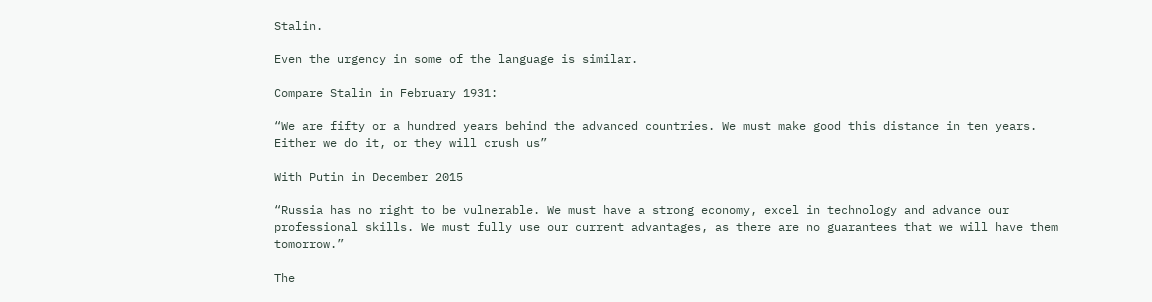Stalin.

Even the urgency in some of the language is similar.

Compare Stalin in February 1931:

“We are fifty or a hundred years behind the advanced countries. We must make good this distance in ten years. Either we do it, or they will crush us”

With Putin in December 2015

“Russia has no right to be vulnerable. We must have a strong economy, excel in technology and advance our professional skills. We must fully use our current advantages, as there are no guarantees that we will have them tomorrow.”

The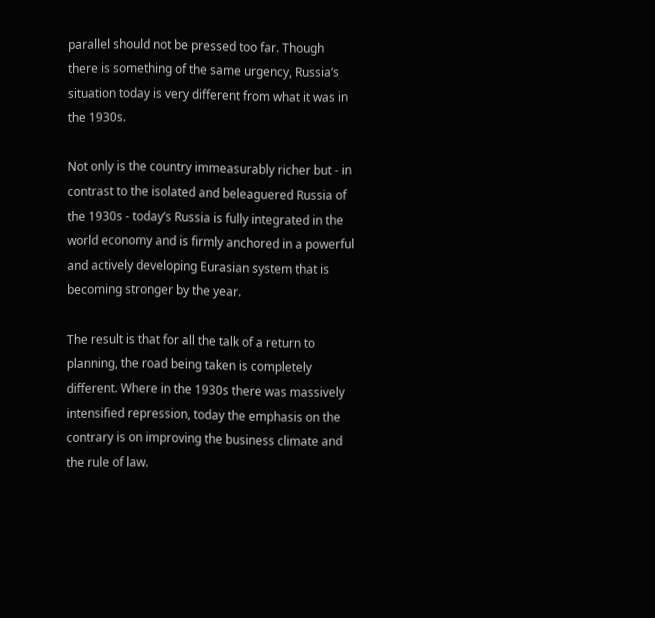parallel should not be pressed too far. Though there is something of the same urgency, Russia’s situation today is very different from what it was in the 1930s.

Not only is the country immeasurably richer but - in contrast to the isolated and beleaguered Russia of the 1930s - today’s Russia is fully integrated in the world economy and is firmly anchored in a powerful and actively developing Eurasian system that is becoming stronger by the year.

The result is that for all the talk of a return to planning, the road being taken is completely different. Where in the 1930s there was massively intensified repression, today the emphasis on the contrary is on improving the business climate and the rule of law.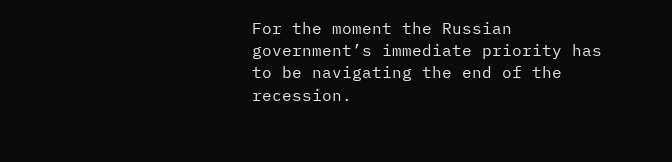For the moment the Russian government’s immediate priority has to be navigating the end of the recession.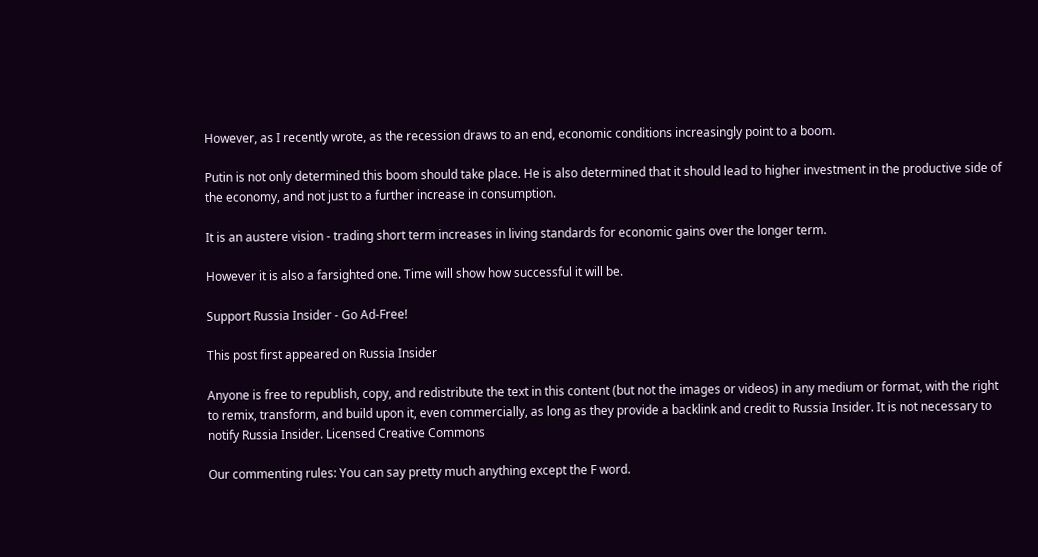However, as I recently wrote, as the recession draws to an end, economic conditions increasingly point to a boom.

Putin is not only determined this boom should take place. He is also determined that it should lead to higher investment in the productive side of the economy, and not just to a further increase in consumption.

It is an austere vision - trading short term increases in living standards for economic gains over the longer term.

However it is also a farsighted one. Time will show how successful it will be.

Support Russia Insider - Go Ad-Free!

This post first appeared on Russia Insider

Anyone is free to republish, copy, and redistribute the text in this content (but not the images or videos) in any medium or format, with the right to remix, transform, and build upon it, even commercially, as long as they provide a backlink and credit to Russia Insider. It is not necessary to notify Russia Insider. Licensed Creative Commons

Our commenting rules: You can say pretty much anything except the F word.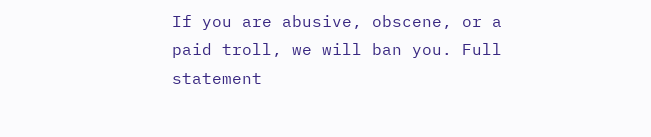If you are abusive, obscene, or a paid troll, we will ban you. Full statement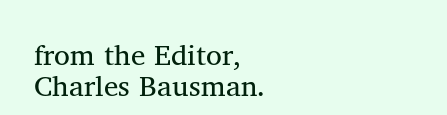from the Editor, Charles Bausman.